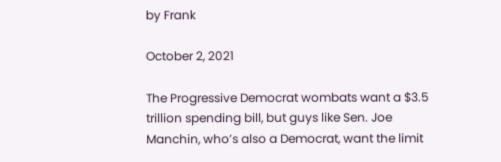by Frank

October 2, 2021

The Progressive Democrat wombats want a $3.5 trillion spending bill, but guys like Sen. Joe Manchin, who’s also a Democrat, want the limit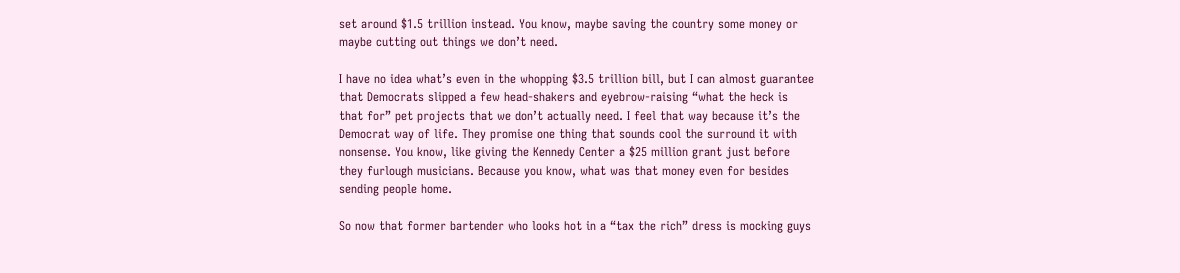set around $1.5 trillion instead. You know, maybe saving the country some money or maybe cutting out things we don’t need.

I have no idea what’s even in the whopping $3.5 trillion bill, but I can almost guarantee that Democrats slipped a few head-shakers and eyebrow-raising “what the heck is that for” pet projects that we don’t actually need. I feel that way because it’s the Democrat way of life. They promise one thing that sounds cool the surround it with nonsense. You know, like giving the Kennedy Center a $25 million grant just before they furlough musicians. Because you know, what was that money even for besides sending people home.

So now that former bartender who looks hot in a “tax the rich” dress is mocking guys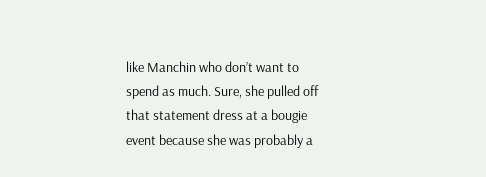like Manchin who don’t want to spend as much. Sure, she pulled off that statement dress at a bougie event because she was probably a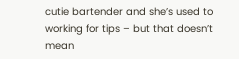cutie bartender and she’s used to working for tips – but that doesn’t mean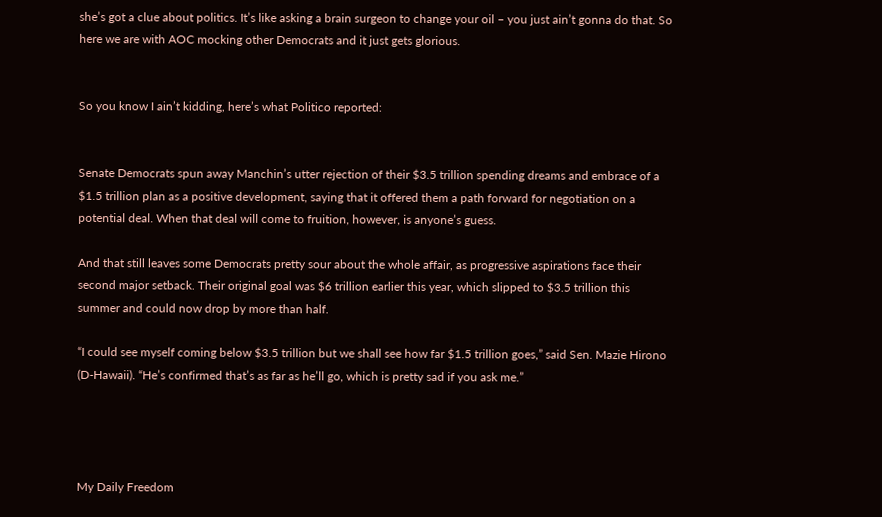she’s got a clue about politics. It’s like asking a brain surgeon to change your oil – you just ain’t gonna do that. So here we are with AOC mocking other Democrats and it just gets glorious.


So you know I ain’t kidding, here’s what Politico reported:


Senate Democrats spun away Manchin’s utter rejection of their $3.5 trillion spending dreams and embrace of a $1.5 trillion plan as a positive development, saying that it offered them a path forward for negotiation on a potential deal. When that deal will come to fruition, however, is anyone’s guess.

And that still leaves some Democrats pretty sour about the whole affair, as progressive aspirations face their second major setback. Their original goal was $6 trillion earlier this year, which slipped to $3.5 trillion this summer and could now drop by more than half.

“I could see myself coming below $3.5 trillion but we shall see how far $1.5 trillion goes,” said Sen. Mazie Hirono (D-Hawaii). “He’s confirmed that’s as far as he’ll go, which is pretty sad if you ask me.”




My Daily Freedom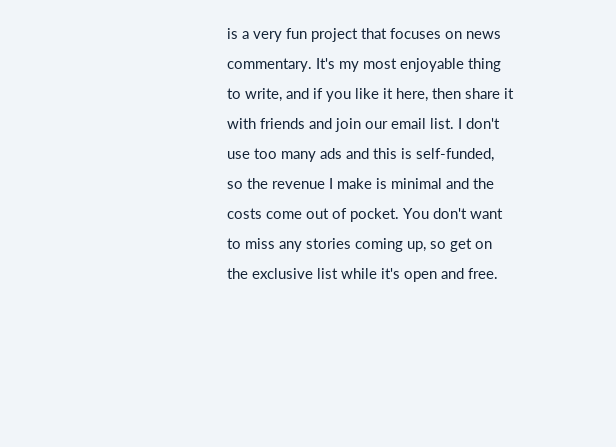is a very fun project that focuses on news commentary. It's my most enjoyable thing to write, and if you like it here, then share it with friends and join our email list. I don't use too many ads and this is self-funded, so the revenue I make is minimal and the costs come out of pocket. You don't want to miss any stories coming up, so get on the exclusive list while it's open and free.